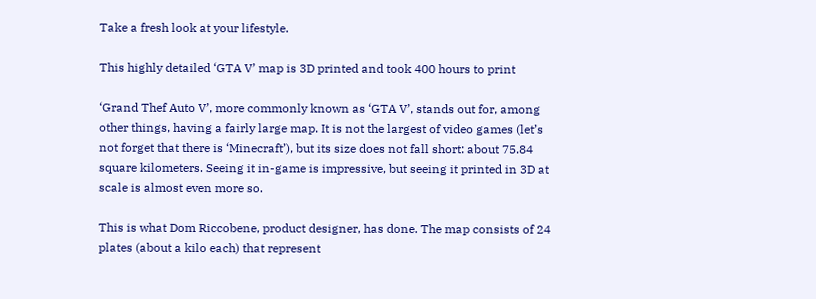Take a fresh look at your lifestyle.

This highly detailed ‘GTA V’ map is 3D printed and took 400 hours to print

‘Grand Thef Auto V’, more commonly known as ‘GTA V’, stands out for, among other things, having a fairly large map. It is not the largest of video games (let’s not forget that there is ‘Minecraft’), but its size does not fall short: about 75.84 square kilometers. Seeing it in-game is impressive, but seeing it printed in 3D at scale is almost even more so.

This is what Dom Riccobene, product designer, has done. The map consists of 24 plates (about a kilo each) that represent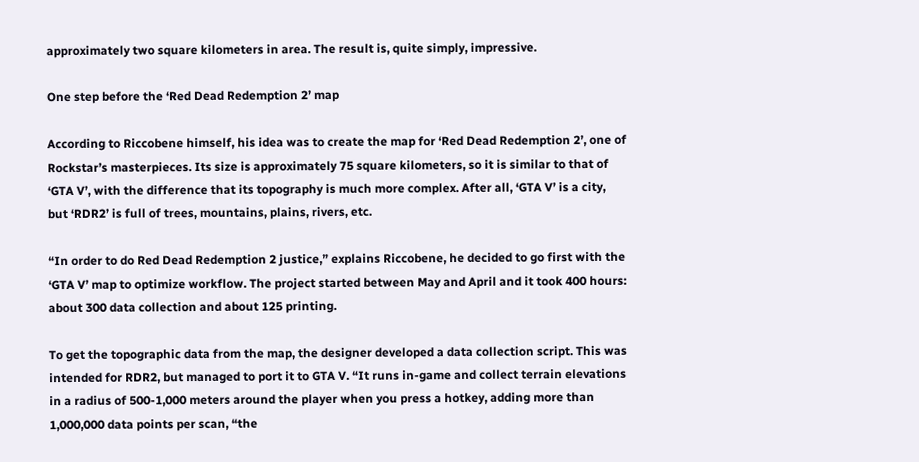approximately two square kilometers in area. The result is, quite simply, impressive.

One step before the ‘Red Dead Redemption 2’ map

According to Riccobene himself, his idea was to create the map for ‘Red Dead Redemption 2’, one of Rockstar’s masterpieces. Its size is approximately 75 square kilometers, so it is similar to that of ‘GTA V’, with the difference that its topography is much more complex. After all, ‘GTA V’ is a city, but ‘RDR2’ is full of trees, mountains, plains, rivers, etc.

“In order to do Red Dead Redemption 2 justice,” explains Riccobene, he decided to go first with the ‘GTA V’ map to optimize workflow. The project started between May and April and it took 400 hours: about 300 data collection and about 125 printing.

To get the topographic data from the map, the designer developed a data collection script. This was intended for RDR2, but managed to port it to GTA V. “It runs in-game and collect terrain elevations in a radius of 500-1,000 meters around the player when you press a hotkey, adding more than 1,000,000 data points per scan, “the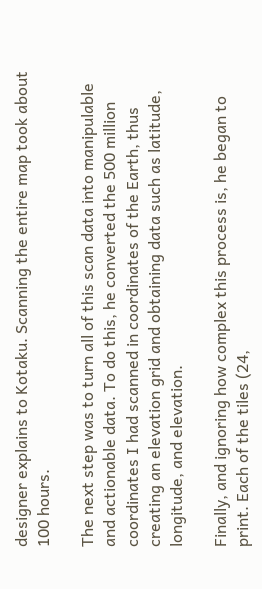designer explains to Kotaku. Scanning the entire map took about 100 hours.

The next step was to turn all of this scan data into manipulable and actionable data. To do this, he converted the 500 million coordinates I had scanned in coordinates of the Earth, thus creating an elevation grid and obtaining data such as latitude, longitude, and elevation.

Finally, and ignoring how complex this process is, he began to print. Each of the tiles (24,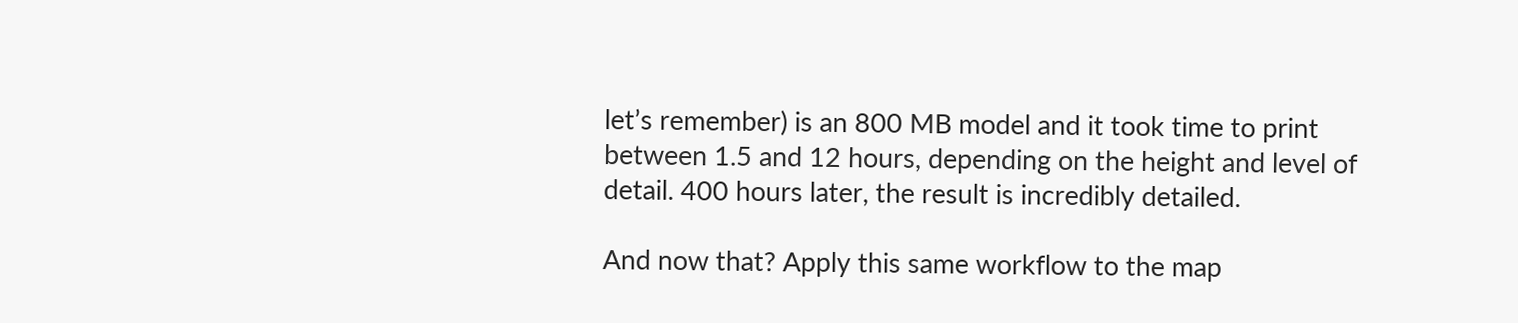let’s remember) is an 800 MB model and it took time to print between 1.5 and 12 hours, depending on the height and level of detail. 400 hours later, the result is incredibly detailed.

And now that? Apply this same workflow to the map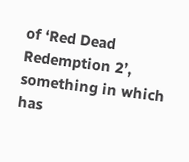of ‘Red Dead Redemption 2’, something in which has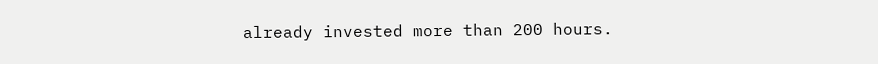already invested more than 200 hours.